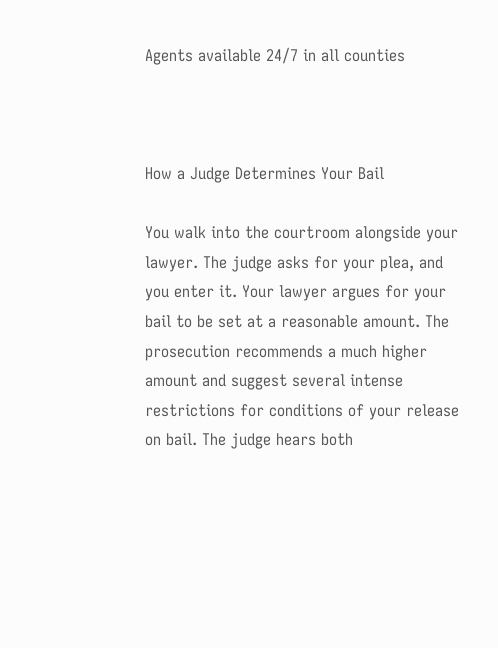Agents available 24/7 in all counties



How a Judge Determines Your Bail

You walk into the courtroom alongside your lawyer. The judge asks for your plea, and you enter it. Your lawyer argues for your bail to be set at a reasonable amount. The prosecution recommends a much higher amount and suggest several intense restrictions for conditions of your release on bail. The judge hears both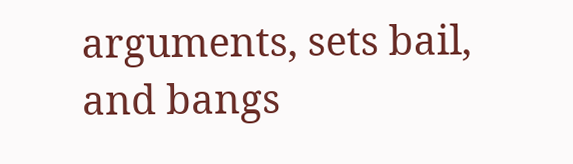arguments, sets bail, and bangs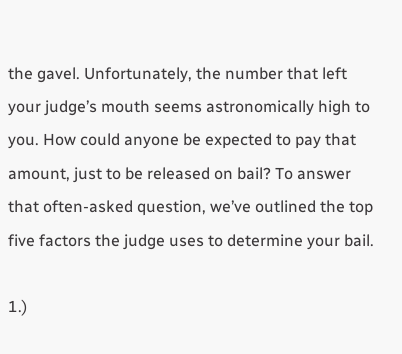the gavel. Unfortunately, the number that left your judge’s mouth seems astronomically high to you. How could anyone be expected to pay that amount, just to be released on bail? To answer that often-asked question, we’ve outlined the top five factors the judge uses to determine your bail.

1.)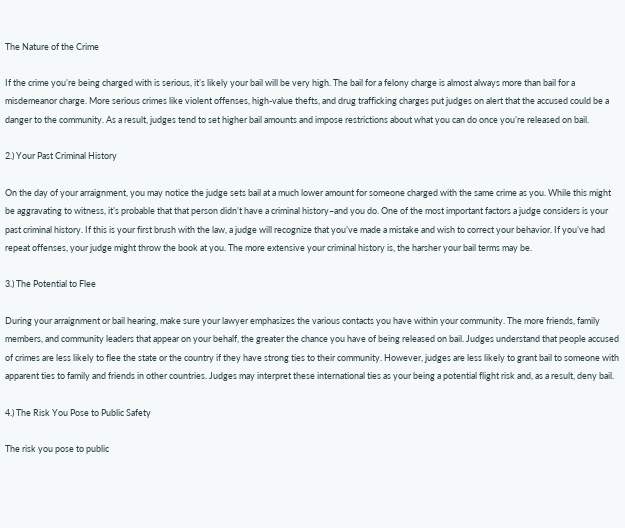The Nature of the Crime

If the crime you’re being charged with is serious, it’s likely your bail will be very high. The bail for a felony charge is almost always more than bail for a misdemeanor charge. More serious crimes like violent offenses, high-value thefts, and drug trafficking charges put judges on alert that the accused could be a danger to the community. As a result, judges tend to set higher bail amounts and impose restrictions about what you can do once you’re released on bail.

2.) Your Past Criminal History

On the day of your arraignment, you may notice the judge sets bail at a much lower amount for someone charged with the same crime as you. While this might be aggravating to witness, it’s probable that that person didn’t have a criminal history–and you do. One of the most important factors a judge considers is your past criminal history. If this is your first brush with the law, a judge will recognize that you’ve made a mistake and wish to correct your behavior. If you’ve had repeat offenses, your judge might throw the book at you. The more extensive your criminal history is, the harsher your bail terms may be.

3.) The Potential to Flee

During your arraignment or bail hearing, make sure your lawyer emphasizes the various contacts you have within your community. The more friends, family members, and community leaders that appear on your behalf, the greater the chance you have of being released on bail. Judges understand that people accused of crimes are less likely to flee the state or the country if they have strong ties to their community. However, judges are less likely to grant bail to someone with apparent ties to family and friends in other countries. Judges may interpret these international ties as your being a potential flight risk and, as a result, deny bail.

4.) The Risk You Pose to Public Safety

The risk you pose to public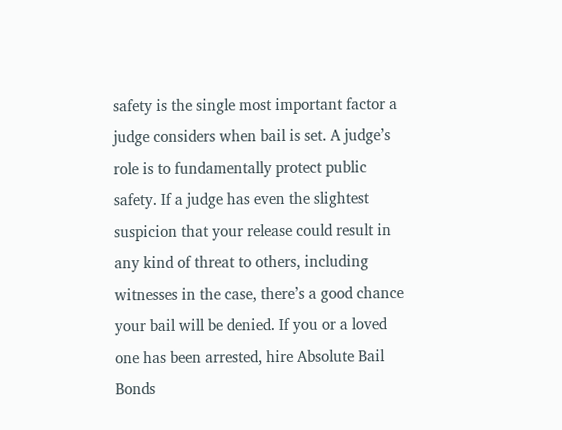safety is the single most important factor a judge considers when bail is set. A judge’s role is to fundamentally protect public safety. If a judge has even the slightest suspicion that your release could result in any kind of threat to others, including witnesses in the case, there’s a good chance your bail will be denied. If you or a loved one has been arrested, hire Absolute Bail Bonds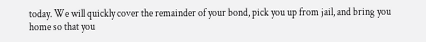today. We will quickly cover the remainder of your bond, pick you up from jail, and bring you home so that you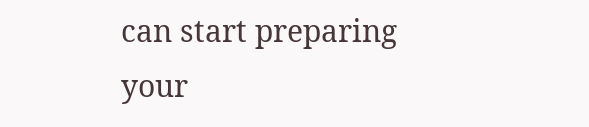can start preparing your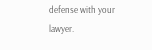defense with your lawyer.